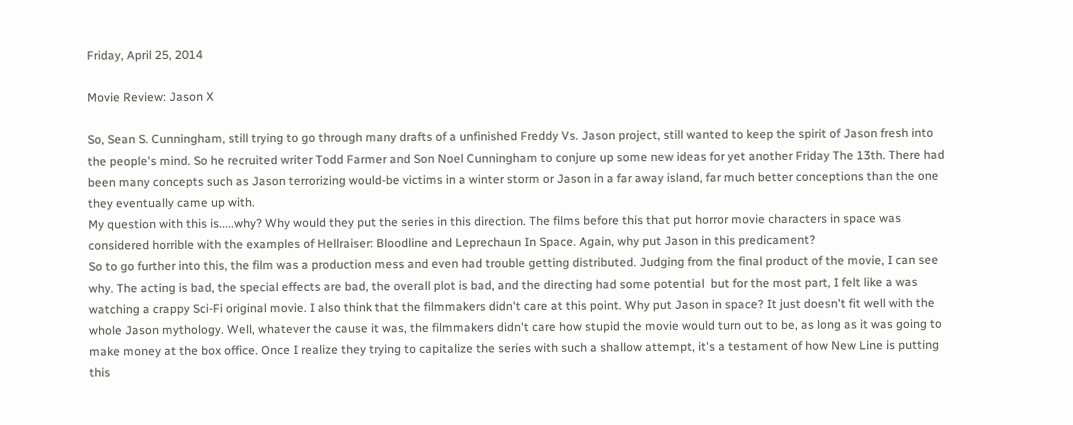Friday, April 25, 2014

Movie Review: Jason X

So, Sean S. Cunningham, still trying to go through many drafts of a unfinished Freddy Vs. Jason project, still wanted to keep the spirit of Jason fresh into the people's mind. So he recruited writer Todd Farmer and Son Noel Cunningham to conjure up some new ideas for yet another Friday The 13th. There had been many concepts such as Jason terrorizing would-be victims in a winter storm or Jason in a far away island, far much better conceptions than the one they eventually came up with.
My question with this is.....why? Why would they put the series in this direction. The films before this that put horror movie characters in space was considered horrible with the examples of Hellraiser: Bloodline and Leprechaun In Space. Again, why put Jason in this predicament?
So to go further into this, the film was a production mess and even had trouble getting distributed. Judging from the final product of the movie, I can see why. The acting is bad, the special effects are bad, the overall plot is bad, and the directing had some potential  but for the most part, I felt like a was watching a crappy Sci-Fi original movie. I also think that the filmmakers didn't care at this point. Why put Jason in space? It just doesn't fit well with the whole Jason mythology. Well, whatever the cause it was, the filmmakers didn't care how stupid the movie would turn out to be, as long as it was going to make money at the box office. Once I realize they trying to capitalize the series with such a shallow attempt, it's a testament of how New Line is putting this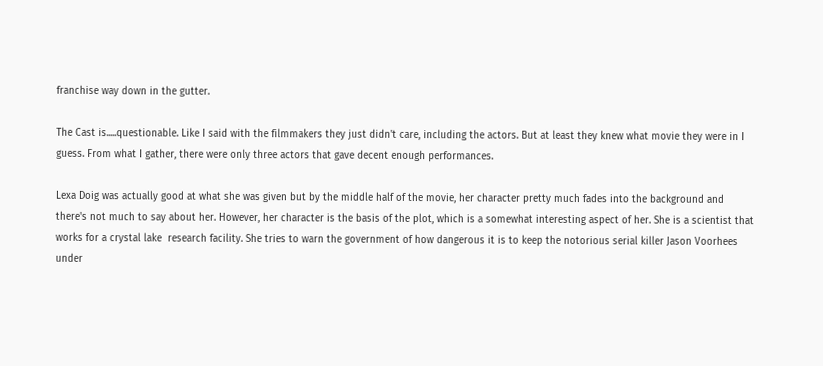franchise way down in the gutter.

The Cast is.....questionable. Like I said with the filmmakers they just didn't care, including the actors. But at least they knew what movie they were in I guess. From what I gather, there were only three actors that gave decent enough performances.

Lexa Doig was actually good at what she was given but by the middle half of the movie, her character pretty much fades into the background and there's not much to say about her. However, her character is the basis of the plot, which is a somewhat interesting aspect of her. She is a scientist that works for a crystal lake  research facility. She tries to warn the government of how dangerous it is to keep the notorious serial killer Jason Voorhees under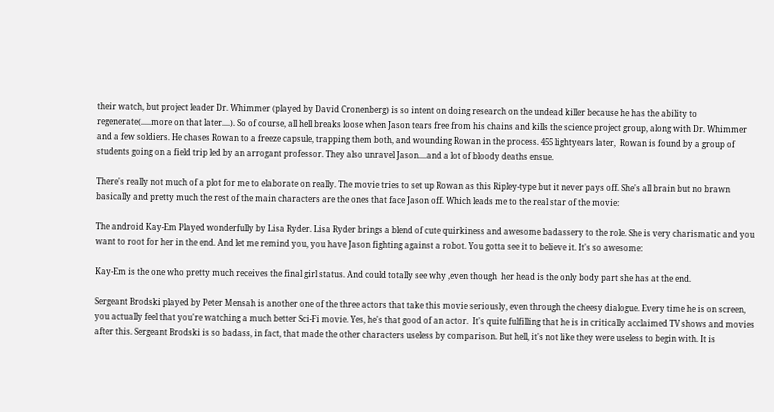their watch, but project leader Dr. Whimmer (played by David Cronenberg) is so intent on doing research on the undead killer because he has the ability to regenerate(.....more on that later....). So of course, all hell breaks loose when Jason tears free from his chains and kills the science project group, along with Dr. Whimmer and a few soldiers. He chases Rowan to a freeze capsule, trapping them both, and wounding Rowan in the process. 455 lightyears later,  Rowan is found by a group of students going on a field trip led by an arrogant professor. They also unravel Jason....and a lot of bloody deaths ensue.

There's really not much of a plot for me to elaborate on really. The movie tries to set up Rowan as this Ripley-type but it never pays off. She's all brain but no brawn basically and pretty much the rest of the main characters are the ones that face Jason off. Which leads me to the real star of the movie:

The android Kay-Em Played wonderfully by Lisa Ryder. Lisa Ryder brings a blend of cute quirkiness and awesome badassery to the role. She is very charismatic and you want to root for her in the end. And let me remind you, you have Jason fighting against a robot. You gotta see it to believe it. It's so awesome:

Kay-Em is the one who pretty much receives the final girl status. And could totally see why ,even though  her head is the only body part she has at the end.

Sergeant Brodski played by Peter Mensah is another one of the three actors that take this movie seriously, even through the cheesy dialogue. Every time he is on screen, you actually feel that you're watching a much better Sci-Fi movie. Yes, he's that good of an actor.  It's quite fulfilling that he is in critically acclaimed TV shows and movies after this. Sergeant Brodski is so badass, in fact, that made the other characters useless by comparison. But hell, it's not like they were useless to begin with. It is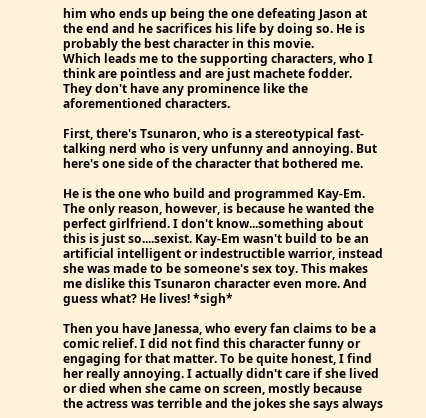him who ends up being the one defeating Jason at the end and he sacrifices his life by doing so. He is probably the best character in this movie.
Which leads me to the supporting characters, who I think are pointless and are just machete fodder.  They don't have any prominence like the aforementioned characters.

First, there's Tsunaron, who is a stereotypical fast-talking nerd who is very unfunny and annoying. But here's one side of the character that bothered me.

He is the one who build and programmed Kay-Em. The only reason, however, is because he wanted the perfect girlfriend. I don't know...something about this is just so....sexist. Kay-Em wasn't build to be an artificial intelligent or indestructible warrior, instead she was made to be someone's sex toy. This makes me dislike this Tsunaron character even more. And guess what? He lives! *sigh*

Then you have Janessa, who every fan claims to be a comic relief. I did not find this character funny or engaging for that matter. To be quite honest, I find her really annoying. I actually didn't care if she lived or died when she came on screen, mostly because the actress was terrible and the jokes she says always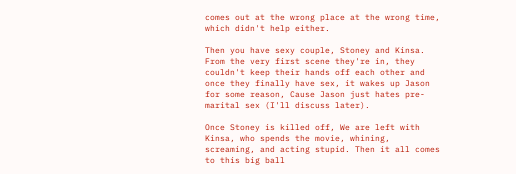comes out at the wrong place at the wrong time, which didn't help either.

Then you have sexy couple, Stoney and Kinsa. From the very first scene they're in, they couldn't keep their hands off each other and once they finally have sex, it wakes up Jason for some reason, Cause Jason just hates pre-marital sex (I'll discuss later).

Once Stoney is killed off, We are left with Kinsa, who spends the movie, whining, screaming, and acting stupid. Then it all comes to this big ball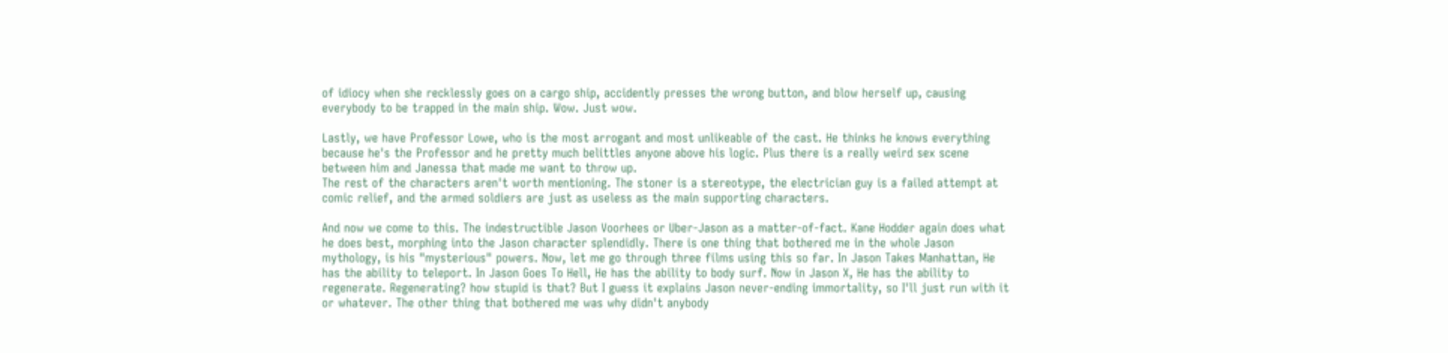of idiocy when she recklessly goes on a cargo ship, accidently presses the wrong button, and blow herself up, causing everybody to be trapped in the main ship. Wow. Just wow.

Lastly, we have Professor Lowe, who is the most arrogant and most unlikeable of the cast. He thinks he knows everything because he's the Professor and he pretty much belittles anyone above his logic. Plus there is a really weird sex scene between him and Janessa that made me want to throw up.
The rest of the characters aren't worth mentioning. The stoner is a stereotype, the electrician guy is a failed attempt at comic relief, and the armed soldiers are just as useless as the main supporting characters.

And now we come to this. The indestructible Jason Voorhees or Uber-Jason as a matter-of-fact. Kane Hodder again does what he does best, morphing into the Jason character splendidly. There is one thing that bothered me in the whole Jason mythology, is his "mysterious" powers. Now, let me go through three films using this so far. In Jason Takes Manhattan, He has the ability to teleport. In Jason Goes To Hell, He has the ability to body surf. Now in Jason X, He has the ability to regenerate. Regenerating? how stupid is that? But I guess it explains Jason never-ending immortality, so I'll just run with it or whatever. The other thing that bothered me was why didn't anybody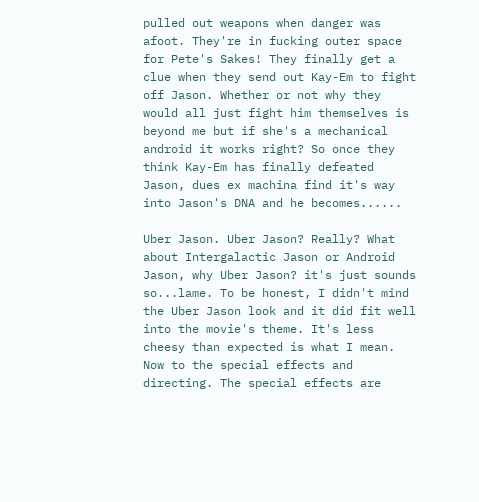pulled out weapons when danger was afoot. They're in fucking outer space for Pete's Sakes! They finally get a clue when they send out Kay-Em to fight off Jason. Whether or not why they would all just fight him themselves is beyond me but if she's a mechanical android it works right? So once they think Kay-Em has finally defeated Jason, dues ex machina find it's way into Jason's DNA and he becomes......

Uber Jason. Uber Jason? Really? What about Intergalactic Jason or Android Jason, why Uber Jason? it's just sounds so...lame. To be honest, I didn't mind the Uber Jason look and it did fit well into the movie's theme. It's less cheesy than expected is what I mean.
Now to the special effects and directing. The special effects are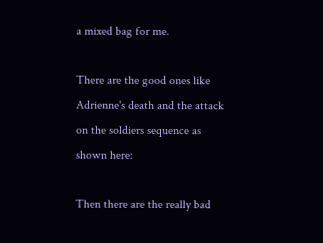a mixed bag for me.

There are the good ones like Adrienne's death and the attack on the soldiers sequence as shown here:

Then there are the really bad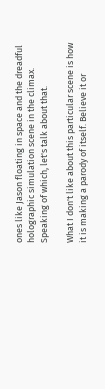ones like Jason floating in space and the dreadful holographic simulation scene in the climax. Speaking of which, let's talk about that.

What I don't like about this particular scene is how it is making a parody of itself. Believe it or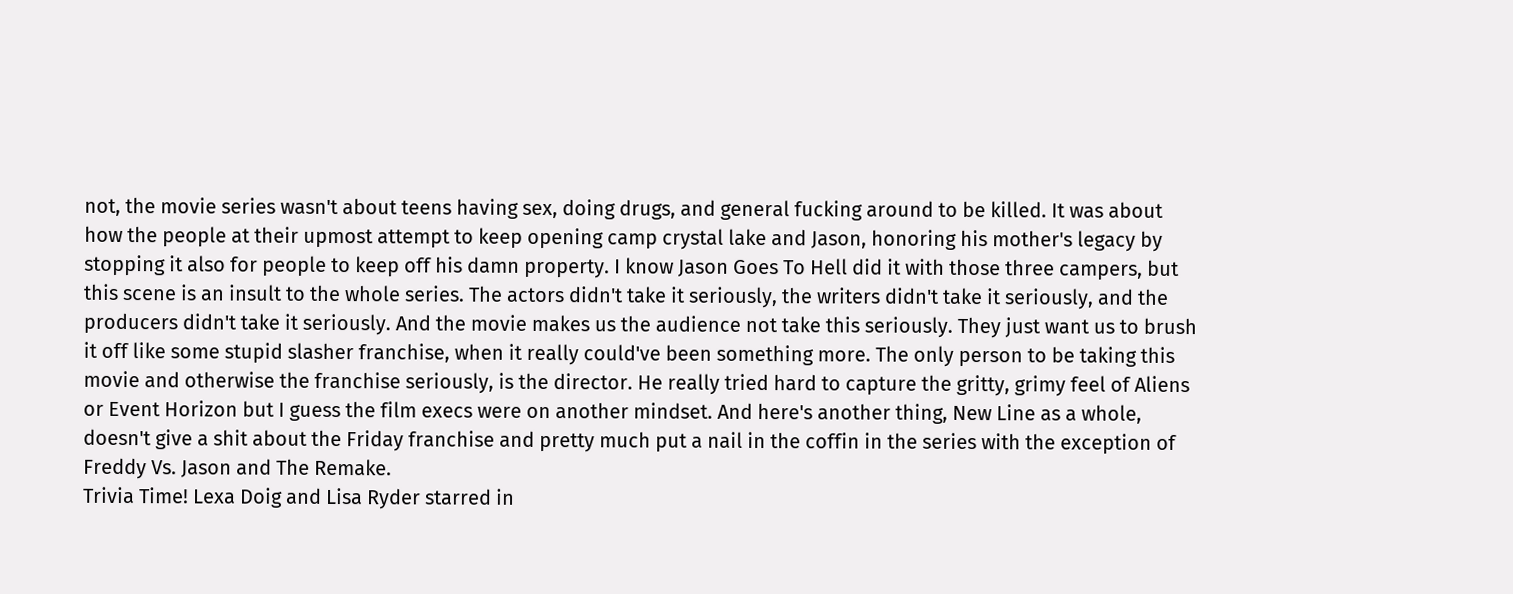not, the movie series wasn't about teens having sex, doing drugs, and general fucking around to be killed. It was about how the people at their upmost attempt to keep opening camp crystal lake and Jason, honoring his mother's legacy by stopping it also for people to keep off his damn property. I know Jason Goes To Hell did it with those three campers, but this scene is an insult to the whole series. The actors didn't take it seriously, the writers didn't take it seriously, and the producers didn't take it seriously. And the movie makes us the audience not take this seriously. They just want us to brush it off like some stupid slasher franchise, when it really could've been something more. The only person to be taking this movie and otherwise the franchise seriously, is the director. He really tried hard to capture the gritty, grimy feel of Aliens or Event Horizon but I guess the film execs were on another mindset. And here's another thing, New Line as a whole, doesn't give a shit about the Friday franchise and pretty much put a nail in the coffin in the series with the exception of Freddy Vs. Jason and The Remake.
Trivia Time! Lexa Doig and Lisa Ryder starred in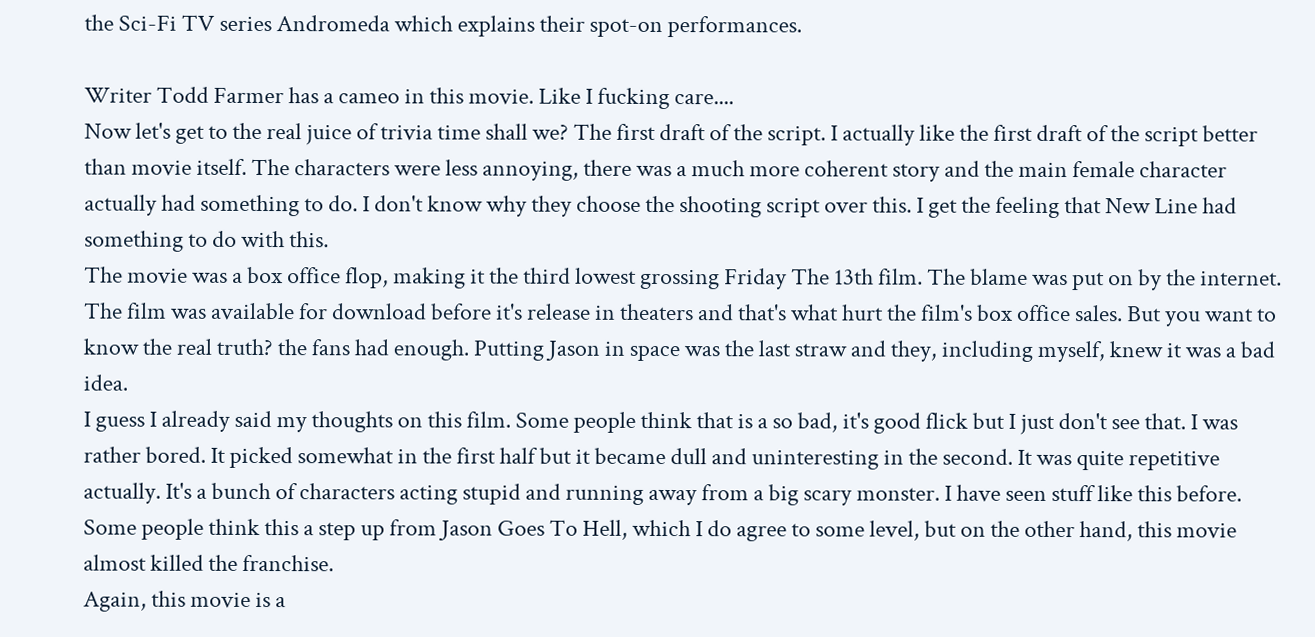the Sci-Fi TV series Andromeda which explains their spot-on performances.

Writer Todd Farmer has a cameo in this movie. Like I fucking care....
Now let's get to the real juice of trivia time shall we? The first draft of the script. I actually like the first draft of the script better than movie itself. The characters were less annoying, there was a much more coherent story and the main female character actually had something to do. I don't know why they choose the shooting script over this. I get the feeling that New Line had something to do with this.
The movie was a box office flop, making it the third lowest grossing Friday The 13th film. The blame was put on by the internet. The film was available for download before it's release in theaters and that's what hurt the film's box office sales. But you want to know the real truth? the fans had enough. Putting Jason in space was the last straw and they, including myself, knew it was a bad idea.
I guess I already said my thoughts on this film. Some people think that is a so bad, it's good flick but I just don't see that. I was rather bored. It picked somewhat in the first half but it became dull and uninteresting in the second. It was quite repetitive actually. It's a bunch of characters acting stupid and running away from a big scary monster. I have seen stuff like this before. Some people think this a step up from Jason Goes To Hell, which I do agree to some level, but on the other hand, this movie almost killed the franchise.
Again, this movie is a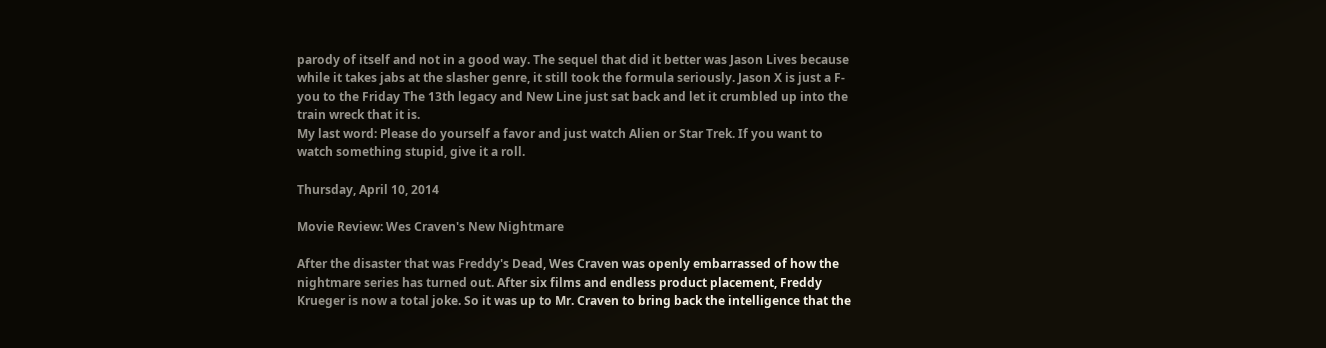parody of itself and not in a good way. The sequel that did it better was Jason Lives because while it takes jabs at the slasher genre, it still took the formula seriously. Jason X is just a F-you to the Friday The 13th legacy and New Line just sat back and let it crumbled up into the train wreck that it is.
My last word: Please do yourself a favor and just watch Alien or Star Trek. If you want to watch something stupid, give it a roll.

Thursday, April 10, 2014

Movie Review: Wes Craven's New Nightmare

After the disaster that was Freddy's Dead, Wes Craven was openly embarrassed of how the nightmare series has turned out. After six films and endless product placement, Freddy Krueger is now a total joke. So it was up to Mr. Craven to bring back the intelligence that the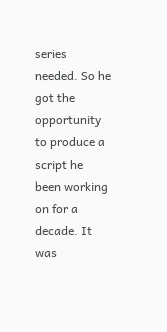series needed. So he got the opportunity to produce a script he been working on for a decade. It was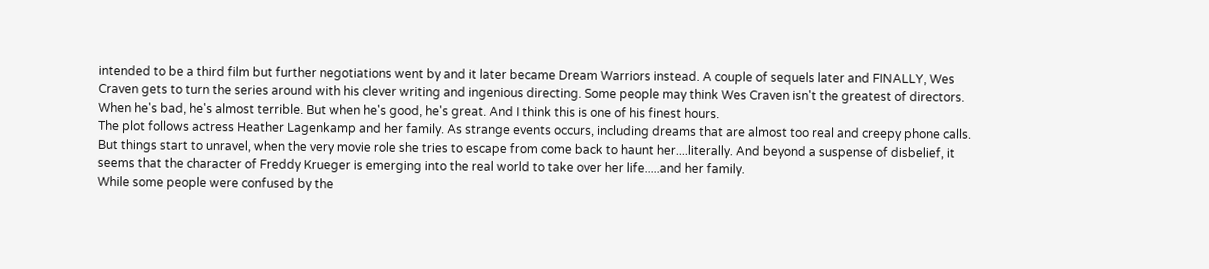intended to be a third film but further negotiations went by and it later became Dream Warriors instead. A couple of sequels later and FINALLY, Wes Craven gets to turn the series around with his clever writing and ingenious directing. Some people may think Wes Craven isn't the greatest of directors. When he's bad, he's almost terrible. But when he's good, he's great. And I think this is one of his finest hours.
The plot follows actress Heather Lagenkamp and her family. As strange events occurs, including dreams that are almost too real and creepy phone calls. But things start to unravel, when the very movie role she tries to escape from come back to haunt her....literally. And beyond a suspense of disbelief, it seems that the character of Freddy Krueger is emerging into the real world to take over her life.....and her family.
While some people were confused by the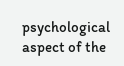psychological aspect of the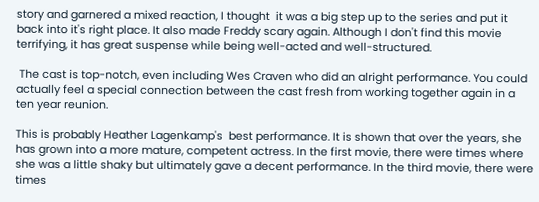story and garnered a mixed reaction, I thought  it was a big step up to the series and put it back into it's right place. It also made Freddy scary again. Although I don't find this movie terrifying, it has great suspense while being well-acted and well-structured.

 The cast is top-notch, even including Wes Craven who did an alright performance. You could actually feel a special connection between the cast fresh from working together again in a ten year reunion.

This is probably Heather Lagenkamp's  best performance. It is shown that over the years, she has grown into a more mature, competent actress. In the first movie, there were times where she was a little shaky but ultimately gave a decent performance. In the third movie, there were times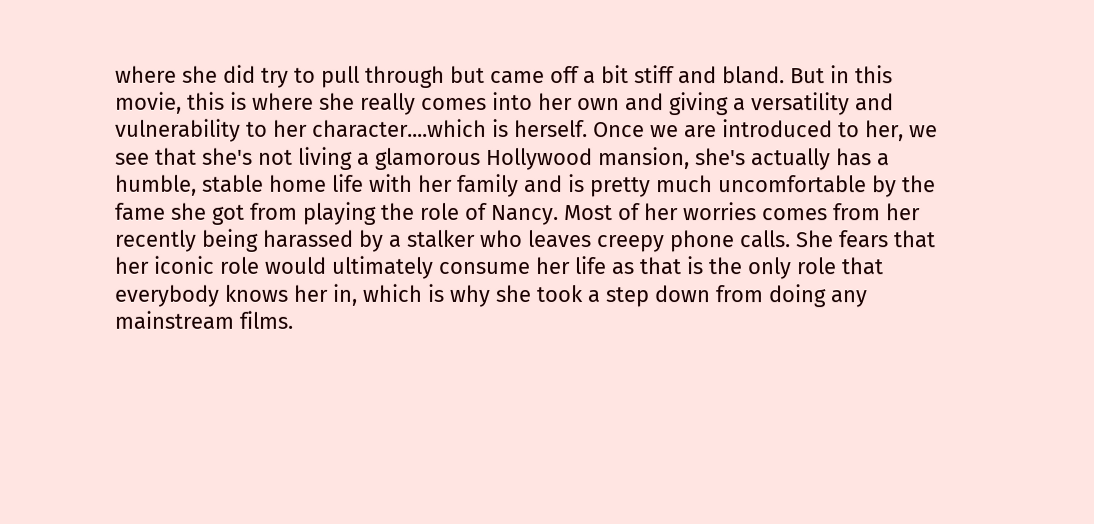where she did try to pull through but came off a bit stiff and bland. But in this movie, this is where she really comes into her own and giving a versatility and vulnerability to her character....which is herself. Once we are introduced to her, we see that she's not living a glamorous Hollywood mansion, she's actually has a humble, stable home life with her family and is pretty much uncomfortable by the fame she got from playing the role of Nancy. Most of her worries comes from her recently being harassed by a stalker who leaves creepy phone calls. She fears that her iconic role would ultimately consume her life as that is the only role that everybody knows her in, which is why she took a step down from doing any mainstream films.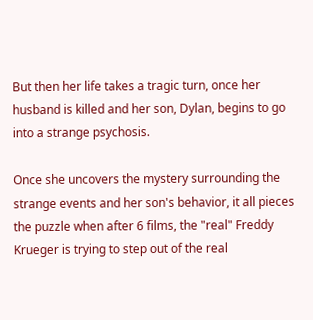But then her life takes a tragic turn, once her husband is killed and her son, Dylan, begins to go into a strange psychosis.

Once she uncovers the mystery surrounding the strange events and her son's behavior, it all pieces the puzzle when after 6 films, the "real" Freddy Krueger is trying to step out of the real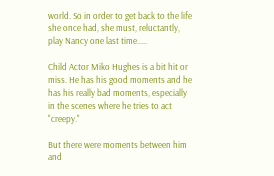world. So in order to get back to the life she once had, she must, reluctantly, play Nancy one last time.....

Child Actor Miko Hughes is a bit hit or miss. He has his good moments and he has his really bad moments, especially in the scenes where he tries to act "creepy."

But there were moments between him and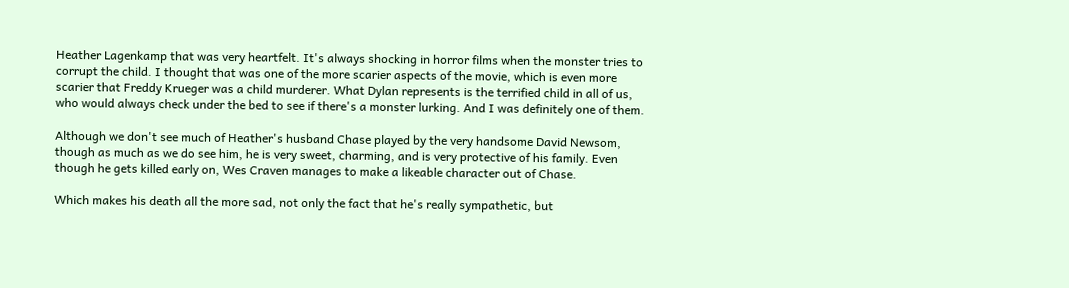Heather Lagenkamp that was very heartfelt. It's always shocking in horror films when the monster tries to corrupt the child. I thought that was one of the more scarier aspects of the movie, which is even more scarier that Freddy Krueger was a child murderer. What Dylan represents is the terrified child in all of us, who would always check under the bed to see if there's a monster lurking. And I was definitely one of them.

Although we don't see much of Heather's husband Chase played by the very handsome David Newsom, though as much as we do see him, he is very sweet, charming, and is very protective of his family. Even though he gets killed early on, Wes Craven manages to make a likeable character out of Chase.

Which makes his death all the more sad, not only the fact that he's really sympathetic, but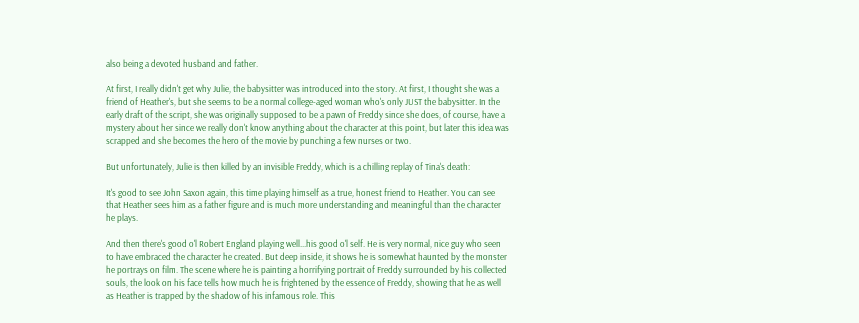also being a devoted husband and father.

At first, I really didn't get why Julie, the babysitter was introduced into the story. At first, I thought she was a friend of Heather's, but she seems to be a normal college-aged woman who's only JUST the babysitter. In the early draft of the script, she was originally supposed to be a pawn of Freddy since she does, of course, have a mystery about her since we really don't know anything about the character at this point, but later this idea was scrapped and she becomes the hero of the movie by punching a few nurses or two.

But unfortunately, Julie is then killed by an invisible Freddy, which is a chilling replay of Tina's death:

It's good to see John Saxon again, this time playing himself as a true, honest friend to Heather. You can see that Heather sees him as a father figure and is much more understanding and meaningful than the character he plays.

And then there's good o'l Robert England playing well...his good o'l self. He is very normal, nice guy who seen to have embraced the character he created. But deep inside, it shows he is somewhat haunted by the monster he portrays on film. The scene where he is painting a horrifying portrait of Freddy surrounded by his collected souls, the look on his face tells how much he is frightened by the essence of Freddy, showing that he as well as Heather is trapped by the shadow of his infamous role. This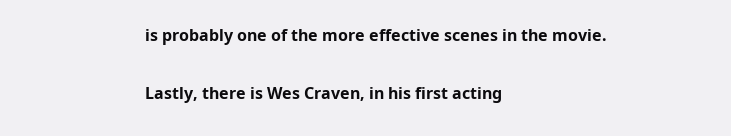is probably one of the more effective scenes in the movie.

Lastly, there is Wes Craven, in his first acting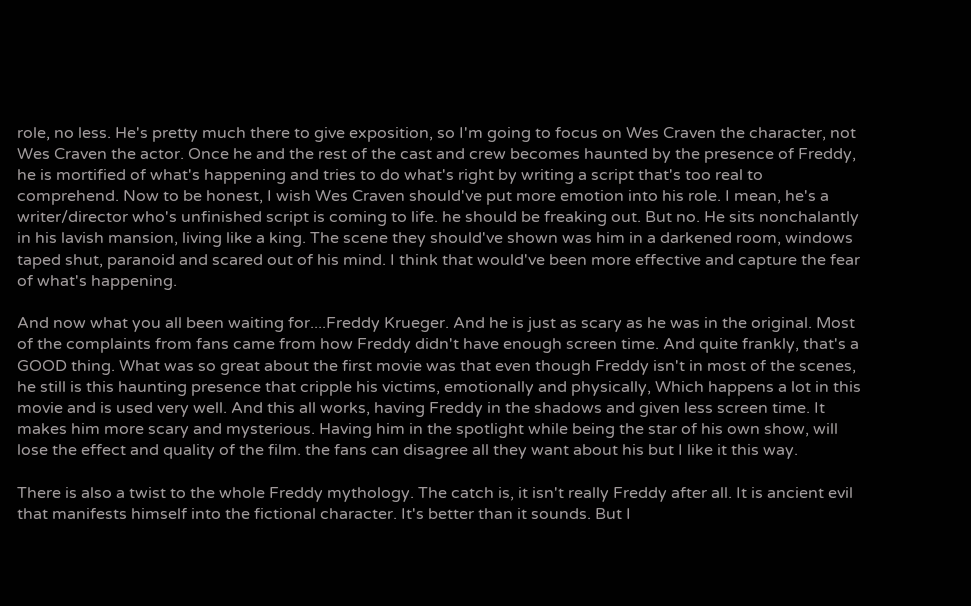role, no less. He's pretty much there to give exposition, so I'm going to focus on Wes Craven the character, not Wes Craven the actor. Once he and the rest of the cast and crew becomes haunted by the presence of Freddy, he is mortified of what's happening and tries to do what's right by writing a script that's too real to comprehend. Now to be honest, I wish Wes Craven should've put more emotion into his role. I mean, he's a writer/director who's unfinished script is coming to life. he should be freaking out. But no. He sits nonchalantly in his lavish mansion, living like a king. The scene they should've shown was him in a darkened room, windows taped shut, paranoid and scared out of his mind. I think that would've been more effective and capture the fear of what's happening.

And now what you all been waiting for....Freddy Krueger. And he is just as scary as he was in the original. Most of the complaints from fans came from how Freddy didn't have enough screen time. And quite frankly, that's a GOOD thing. What was so great about the first movie was that even though Freddy isn't in most of the scenes, he still is this haunting presence that cripple his victims, emotionally and physically, Which happens a lot in this movie and is used very well. And this all works, having Freddy in the shadows and given less screen time. It makes him more scary and mysterious. Having him in the spotlight while being the star of his own show, will lose the effect and quality of the film. the fans can disagree all they want about his but I like it this way.

There is also a twist to the whole Freddy mythology. The catch is, it isn't really Freddy after all. It is ancient evil that manifests himself into the fictional character. It's better than it sounds. But I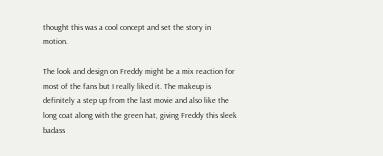thought this was a cool concept and set the story in motion.

The look and design on Freddy might be a mix reaction for most of the fans but I really liked it. The makeup is definitely a step up from the last movie and also like the long coat along with the green hat, giving Freddy this sleek badass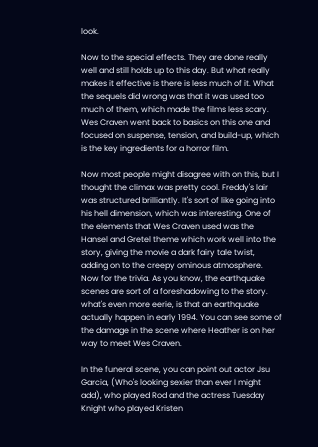look.

Now to the special effects. They are done really well and still holds up to this day. But what really makes it effective is there is less much of it. What the sequels did wrong was that it was used too much of them, which made the films less scary. Wes Craven went back to basics on this one and focused on suspense, tension, and build-up, which is the key ingredients for a horror film.

Now most people might disagree with on this, but I thought the climax was pretty cool. Freddy's lair was structured brilliantly. It's sort of like going into his hell dimension, which was interesting. One of the elements that Wes Craven used was the Hansel and Gretel theme which work well into the story, giving the movie a dark fairy tale twist, adding on to the creepy ominous atmosphere.
Now for the trivia. As you know, the earthquake scenes are sort of a foreshadowing to the story. what's even more eerie, is that an earthquake actually happen in early 1994. You can see some of the damage in the scene where Heather is on her way to meet Wes Craven.

In the funeral scene, you can point out actor Jsu Garcia, (Who's looking sexier than ever I might add), who played Rod and the actress Tuesday Knight who played Kristen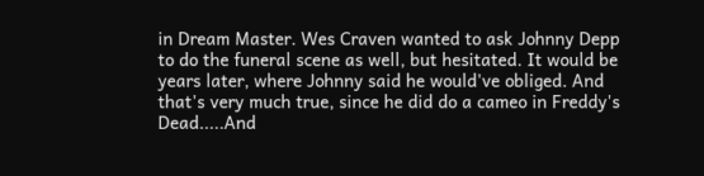in Dream Master. Wes Craven wanted to ask Johnny Depp to do the funeral scene as well, but hesitated. It would be years later, where Johnny said he would've obliged. And that's very much true, since he did do a cameo in Freddy's Dead.....And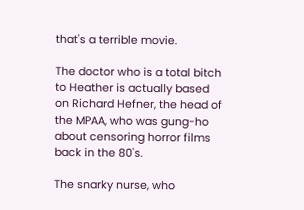that's a terrible movie.

The doctor who is a total bitch to Heather is actually based on Richard Hefner, the head of the MPAA, who was gung-ho about censoring horror films back in the 80's.

The snarky nurse, who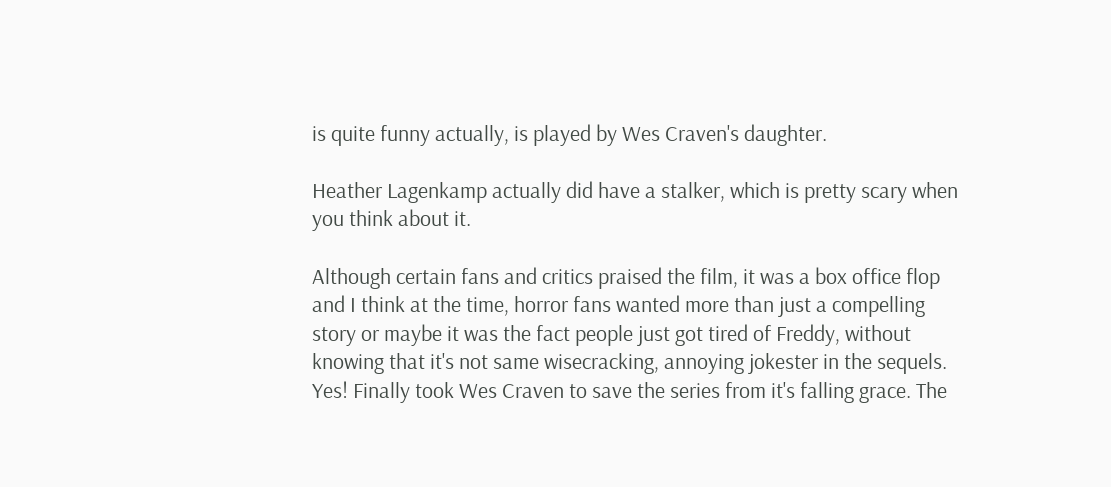is quite funny actually, is played by Wes Craven's daughter.

Heather Lagenkamp actually did have a stalker, which is pretty scary when you think about it.

Although certain fans and critics praised the film, it was a box office flop and I think at the time, horror fans wanted more than just a compelling story or maybe it was the fact people just got tired of Freddy, without knowing that it's not same wisecracking, annoying jokester in the sequels.
Yes! Finally took Wes Craven to save the series from it's falling grace. The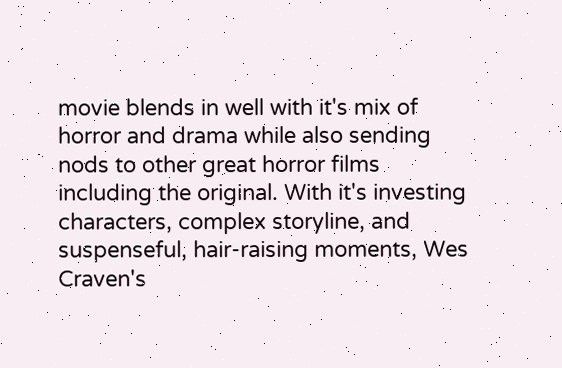movie blends in well with it's mix of horror and drama while also sending nods to other great horror films including the original. With it's investing characters, complex storyline, and suspenseful, hair-raising moments, Wes Craven's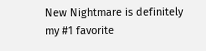New Nightmare is definitely my #1 favorite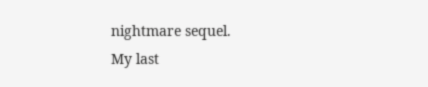nightmare sequel.
My last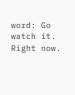word: Go watch it. Right now.